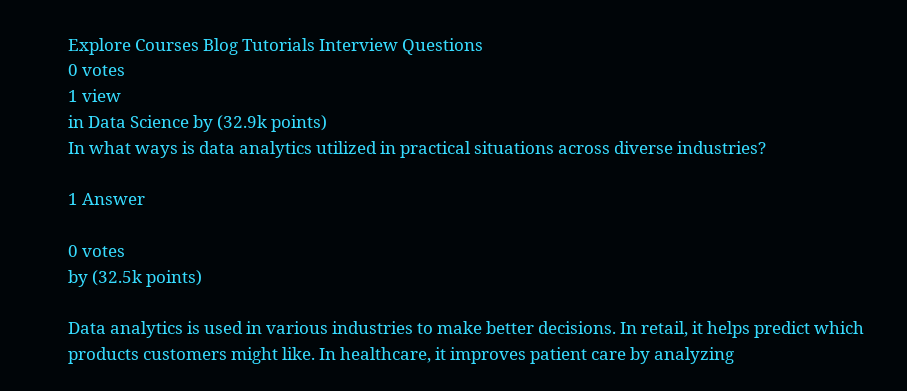Explore Courses Blog Tutorials Interview Questions
0 votes
1 view
in Data Science by (32.9k points)
In what ways is data analytics utilized in practical situations across diverse industries?

1 Answer

0 votes
by (32.5k points)

Data analytics is used in various industries to make better decisions. In retail, it helps predict which products customers might like. In healthcare, it improves patient care by analyzing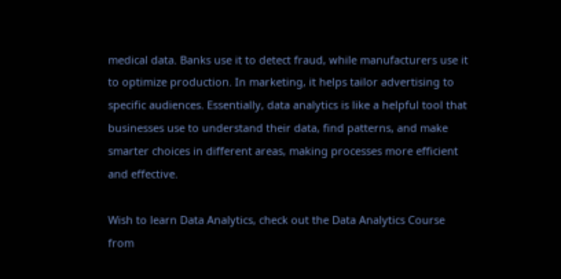medical data. Banks use it to detect fraud, while manufacturers use it to optimize production. In marketing, it helps tailor advertising to specific audiences. Essentially, data analytics is like a helpful tool that businesses use to understand their data, find patterns, and make smarter choices in different areas, making processes more efficient and effective.

Wish to learn Data Analytics, check out the Data Analytics Course from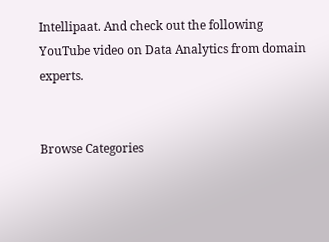Intellipaat. And check out the following YouTube video on Data Analytics from domain experts.


Browse Categories